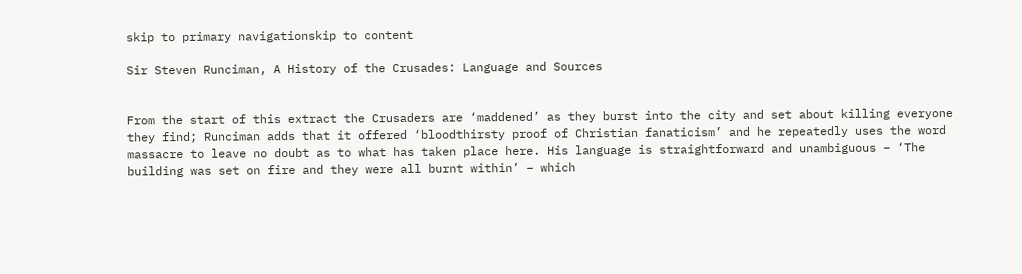skip to primary navigationskip to content

Sir Steven Runciman, A History of the Crusades: Language and Sources


From the start of this extract the Crusaders are ‘maddened’ as they burst into the city and set about killing everyone they find; Runciman adds that it offered ‘bloodthirsty proof of Christian fanaticism’ and he repeatedly uses the word massacre to leave no doubt as to what has taken place here. His language is straightforward and unambiguous – ‘The building was set on fire and they were all burnt within’ – which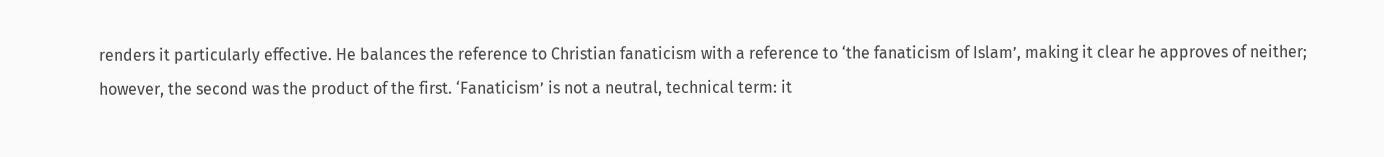renders it particularly effective. He balances the reference to Christian fanaticism with a reference to ‘the fanaticism of Islam’, making it clear he approves of neither; however, the second was the product of the first. ‘Fanaticism’ is not a neutral, technical term: it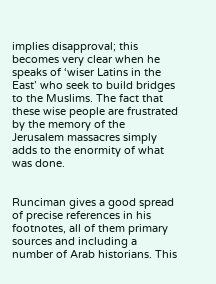implies disapproval; this becomes very clear when he speaks of ‘wiser Latins in the East’ who seek to build bridges to the Muslims. The fact that these wise people are frustrated by the memory of the Jerusalem massacres simply adds to the enormity of what was done.


Runciman gives a good spread of precise references in his footnotes, all of them primary sources and including a number of Arab historians. This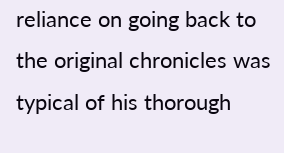reliance on going back to the original chronicles was typical of his thorough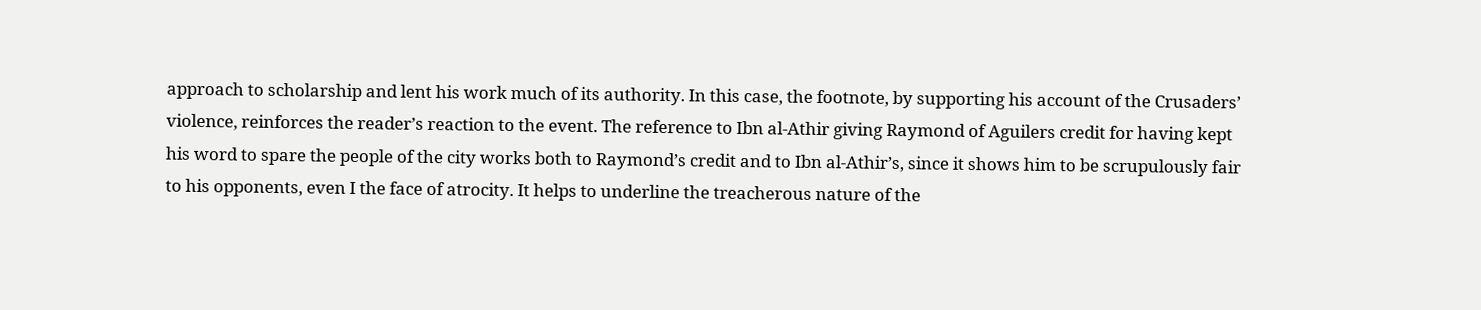approach to scholarship and lent his work much of its authority. In this case, the footnote, by supporting his account of the Crusaders’ violence, reinforces the reader’s reaction to the event. The reference to Ibn al-Athir giving Raymond of Aguilers credit for having kept his word to spare the people of the city works both to Raymond’s credit and to Ibn al-Athir’s, since it shows him to be scrupulously fair to his opponents, even I the face of atrocity. It helps to underline the treacherous nature of the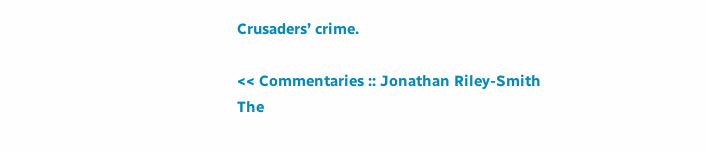Crusaders’ crime.

<< Commentaries :: Jonathan Riley-Smith The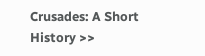Crusades: A Short History >>